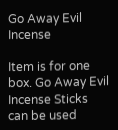Go Away Evil Incense

Item is for one box. Go Away Evil Incense Sticks can be used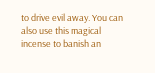to drive evil away. You can also use this magical incense to banish an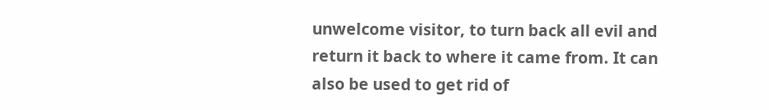unwelcome visitor, to turn back all evil and return it back to where it came from. It can also be used to get rid of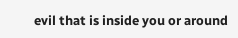evil that is inside you or around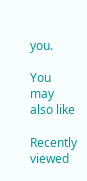you.

You may also like

Recently viewed